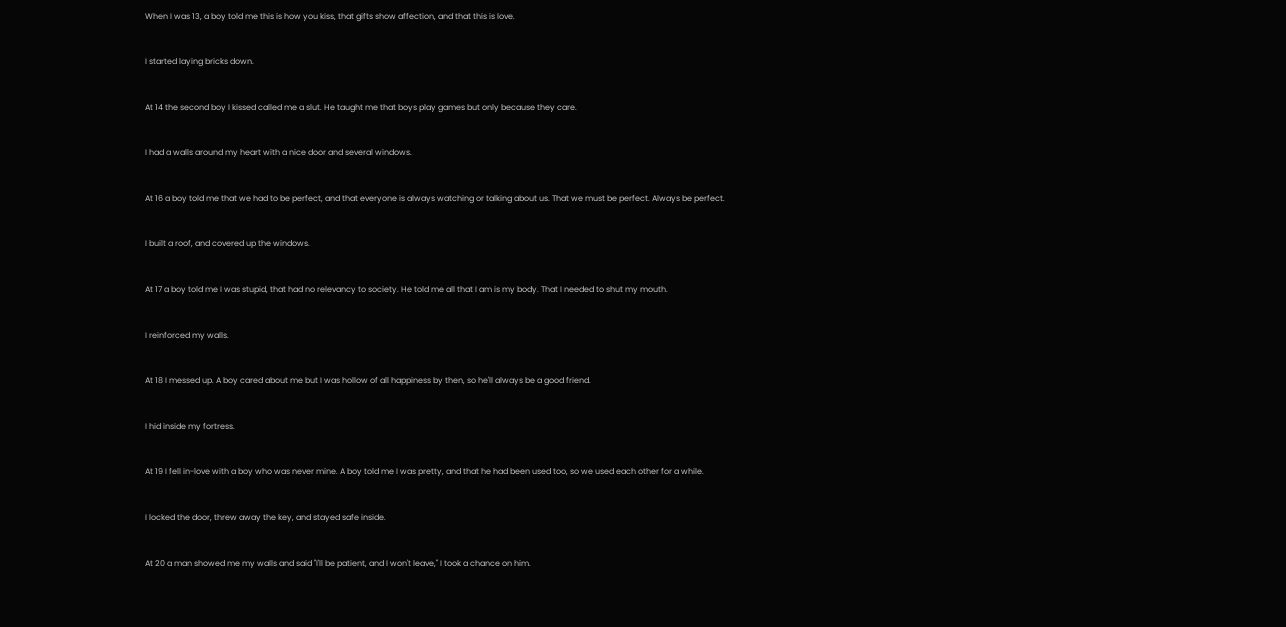When I was 13, a boy told me this is how you kiss, that gifts show affection, and that this is love.


I started laying bricks down.


At 14 the second boy I kissed called me a slut. He taught me that boys play games but only because they care.


I had a walls around my heart with a nice door and several windows.


At 16 a boy told me that we had to be perfect, and that everyone is always watching or talking about us. That we must be perfect. Always be perfect.


I built a roof, and covered up the windows.


At 17 a boy told me I was stupid, that had no relevancy to society. He told me all that I am is my body. That I needed to shut my mouth.


I reinforced my walls.


At 18 I messed up. A boy cared about me but I was hollow of all happiness by then, so he'll always be a good friend.


I hid inside my fortress.


At 19 I fell in-love with a boy who was never mine. A boy told me I was pretty, and that he had been used too, so we used each other for a while.


I locked the door, threw away the key, and stayed safe inside.


At 20 a man showed me my walls and said "I'll be patient, and I won't leave," I took a chance on him.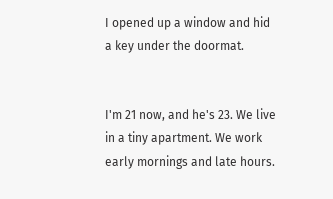I opened up a window and hid a key under the doormat.


I'm 21 now, and he's 23. We live in a tiny apartment. We work early mornings and late hours.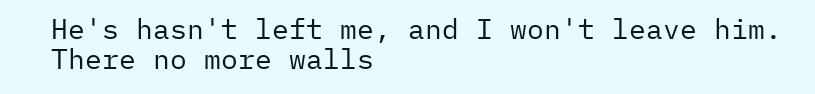He's hasn't left me, and I won't leave him. There no more walls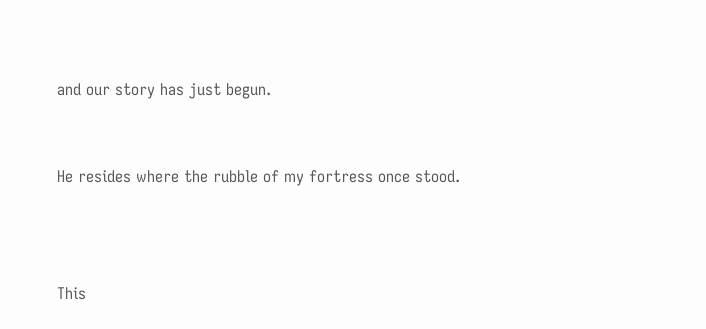and our story has just begun.


He resides where the rubble of my fortress once stood.



This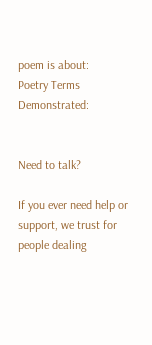poem is about:
Poetry Terms Demonstrated:


Need to talk?

If you ever need help or support, we trust for people dealing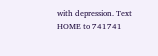with depression. Text HOME to 741741